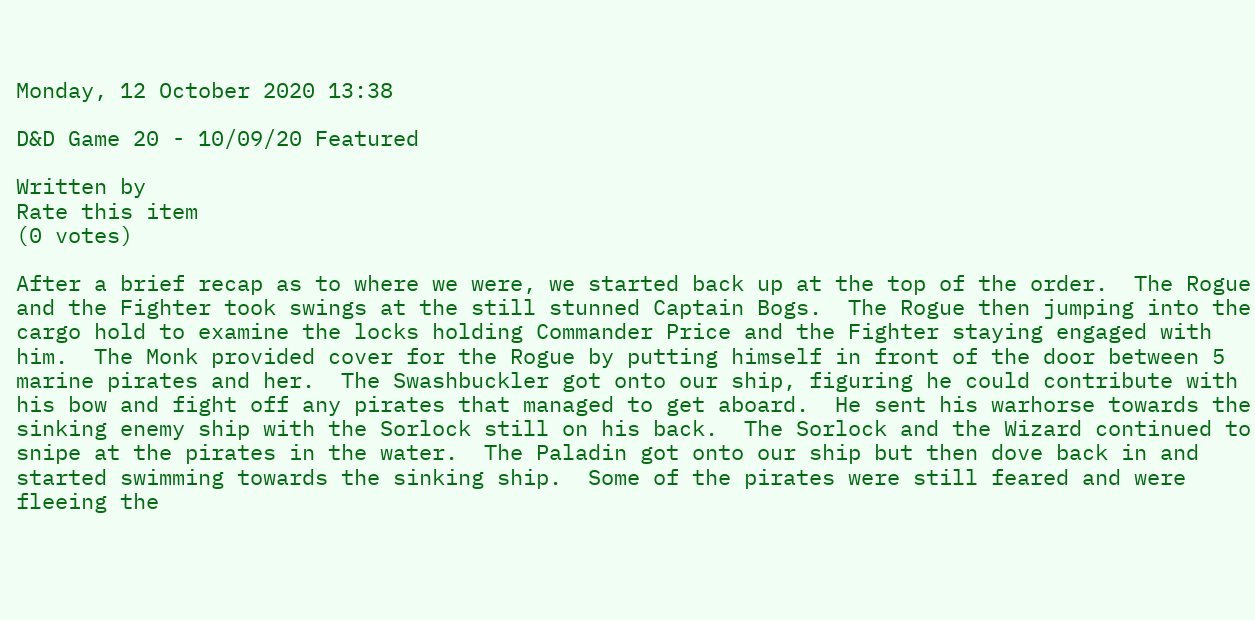Monday, 12 October 2020 13:38

D&D Game 20 - 10/09/20 Featured

Written by
Rate this item
(0 votes)

After a brief recap as to where we were, we started back up at the top of the order.  The Rogue and the Fighter took swings at the still stunned Captain Bogs.  The Rogue then jumping into the cargo hold to examine the locks holding Commander Price and the Fighter staying engaged with him.  The Monk provided cover for the Rogue by putting himself in front of the door between 5 marine pirates and her.  The Swashbuckler got onto our ship, figuring he could contribute with his bow and fight off any pirates that managed to get aboard.  He sent his warhorse towards the sinking enemy ship with the Sorlock still on his back.  The Sorlock and the Wizard continued to snipe at the pirates in the water.  The Paladin got onto our ship but then dove back in and started swimming towards the sinking ship.  Some of the pirates were still feared and were fleeing the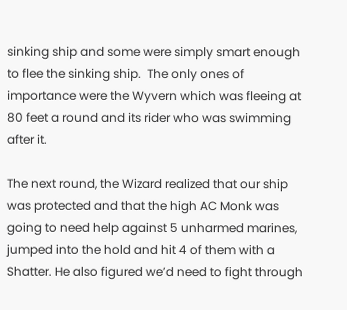sinking ship and some were simply smart enough to flee the sinking ship.  The only ones of importance were the Wyvern which was fleeing at 80 feet a round and its rider who was swimming after it.

The next round, the Wizard realized that our ship was protected and that the high AC Monk was going to need help against 5 unharmed marines, jumped into the hold and hit 4 of them with a Shatter. He also figured we’d need to fight through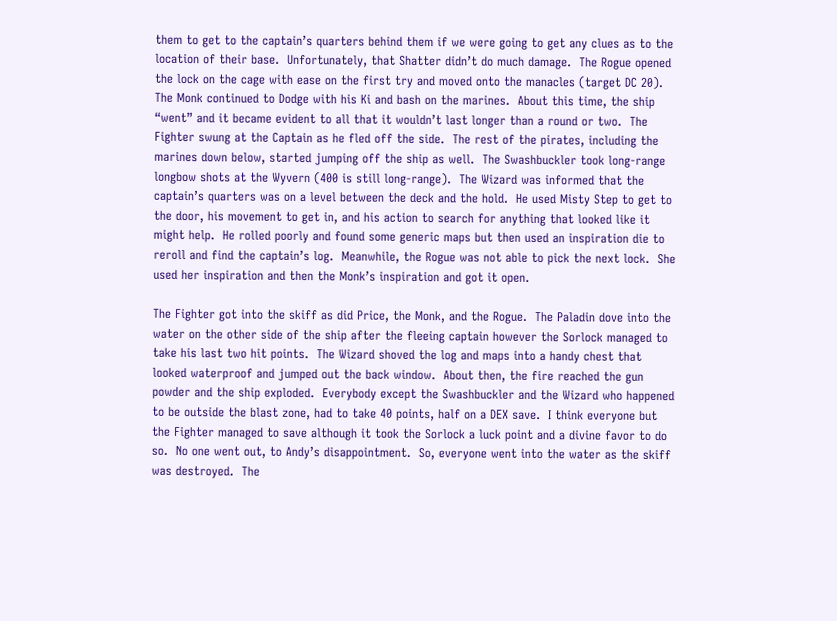them to get to the captain’s quarters behind them if we were going to get any clues as to the location of their base.  Unfortunately, that Shatter didn’t do much damage.  The Rogue opened the lock on the cage with ease on the first try and moved onto the manacles (target DC 20).  The Monk continued to Dodge with his Ki and bash on the marines.  About this time, the ship “went” and it became evident to all that it wouldn’t last longer than a round or two.  The Fighter swung at the Captain as he fled off the side.  The rest of the pirates, including the marines down below, started jumping off the ship as well.  The Swashbuckler took long-range longbow shots at the Wyvern (400 is still long-range).  The Wizard was informed that the captain’s quarters was on a level between the deck and the hold.  He used Misty Step to get to the door, his movement to get in, and his action to search for anything that looked like it might help.  He rolled poorly and found some generic maps but then used an inspiration die to reroll and find the captain’s log.  Meanwhile, the Rogue was not able to pick the next lock.  She used her inspiration and then the Monk’s inspiration and got it open.

The Fighter got into the skiff as did Price, the Monk, and the Rogue.  The Paladin dove into the water on the other side of the ship after the fleeing captain however the Sorlock managed to take his last two hit points.  The Wizard shoved the log and maps into a handy chest that looked waterproof and jumped out the back window.  About then, the fire reached the gun powder and the ship exploded.  Everybody except the Swashbuckler and the Wizard who happened to be outside the blast zone, had to take 40 points, half on a DEX save.  I think everyone but the Fighter managed to save although it took the Sorlock a luck point and a divine favor to do so.  No one went out, to Andy’s disappointment.  So, everyone went into the water as the skiff was destroyed.  The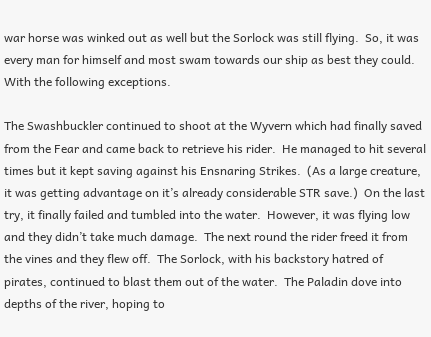war horse was winked out as well but the Sorlock was still flying.  So, it was every man for himself and most swam towards our ship as best they could.  With the following exceptions.

The Swashbuckler continued to shoot at the Wyvern which had finally saved from the Fear and came back to retrieve his rider.  He managed to hit several times but it kept saving against his Ensnaring Strikes.  (As a large creature, it was getting advantage on it’s already considerable STR save.)  On the last try, it finally failed and tumbled into the water.  However, it was flying low and they didn’t take much damage.  The next round the rider freed it from the vines and they flew off.  The Sorlock, with his backstory hatred of pirates, continued to blast them out of the water.  The Paladin dove into depths of the river, hoping to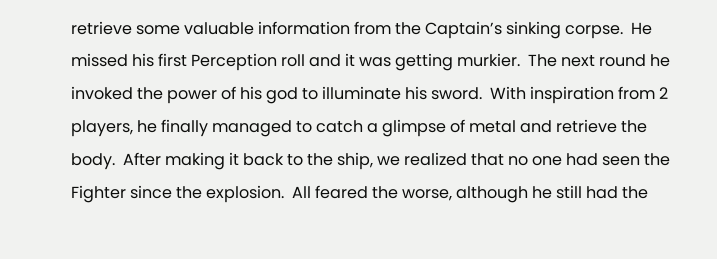retrieve some valuable information from the Captain’s sinking corpse.  He missed his first Perception roll and it was getting murkier.  The next round he invoked the power of his god to illuminate his sword.  With inspiration from 2 players, he finally managed to catch a glimpse of metal and retrieve the body.  After making it back to the ship, we realized that no one had seen the Fighter since the explosion.  All feared the worse, although he still had the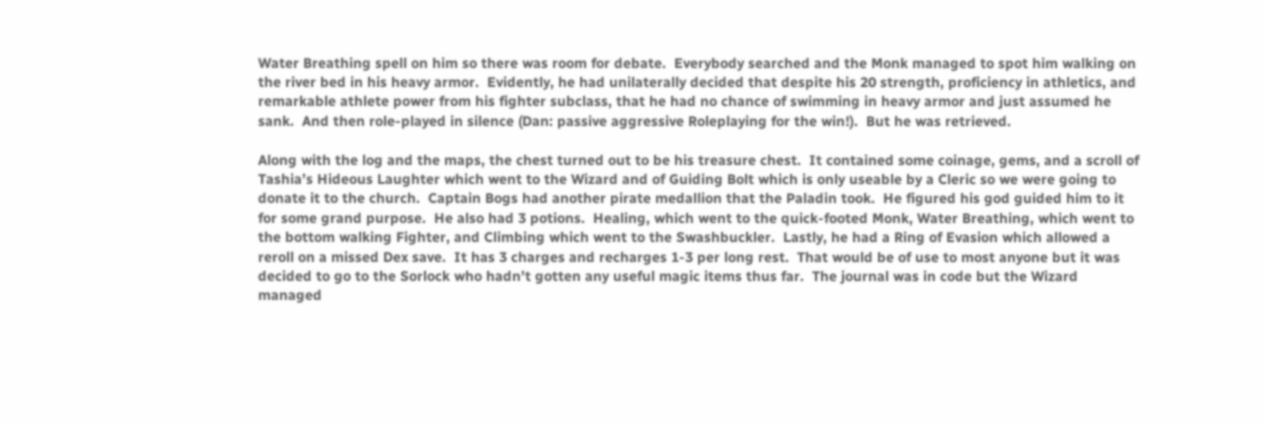Water Breathing spell on him so there was room for debate.  Everybody searched and the Monk managed to spot him walking on the river bed in his heavy armor.  Evidently, he had unilaterally decided that despite his 20 strength, proficiency in athletics, and remarkable athlete power from his fighter subclass, that he had no chance of swimming in heavy armor and just assumed he sank.  And then role-played in silence (Dan: passive aggressive Roleplaying for the win!).  But he was retrieved.

Along with the log and the maps, the chest turned out to be his treasure chest.  It contained some coinage, gems, and a scroll of Tashia’s Hideous Laughter which went to the Wizard and of Guiding Bolt which is only useable by a Cleric so we were going to donate it to the church.  Captain Bogs had another pirate medallion that the Paladin took.  He figured his god guided him to it for some grand purpose.  He also had 3 potions.  Healing, which went to the quick-footed Monk, Water Breathing, which went to the bottom walking Fighter, and Climbing which went to the Swashbuckler.  Lastly, he had a Ring of Evasion which allowed a reroll on a missed Dex save.  It has 3 charges and recharges 1-3 per long rest.  That would be of use to most anyone but it was decided to go to the Sorlock who hadn’t gotten any useful magic items thus far.  The journal was in code but the Wizard managed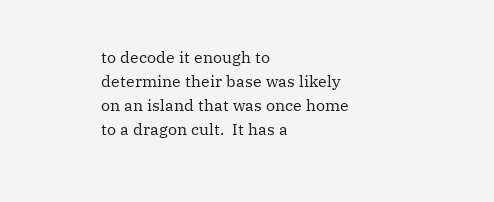to decode it enough to determine their base was likely on an island that was once home to a dragon cult.  It has a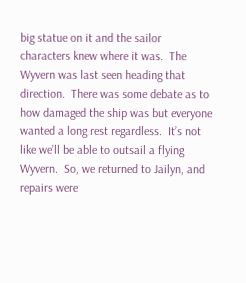big statue on it and the sailor characters knew where it was.  The Wyvern was last seen heading that direction.  There was some debate as to how damaged the ship was but everyone wanted a long rest regardless.  It’s not like we’ll be able to outsail a flying Wyvern.  So, we returned to Jailyn, and repairs were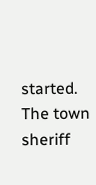started.  The town sheriff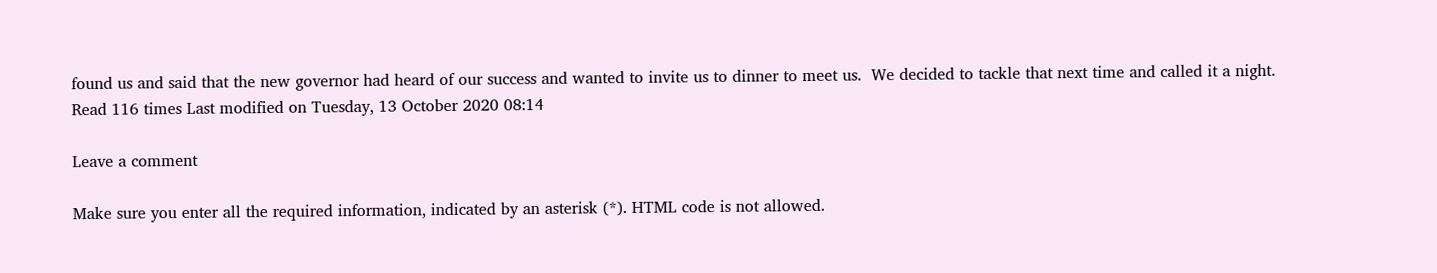found us and said that the new governor had heard of our success and wanted to invite us to dinner to meet us.  We decided to tackle that next time and called it a night.
Read 116 times Last modified on Tuesday, 13 October 2020 08:14

Leave a comment

Make sure you enter all the required information, indicated by an asterisk (*). HTML code is not allowed.